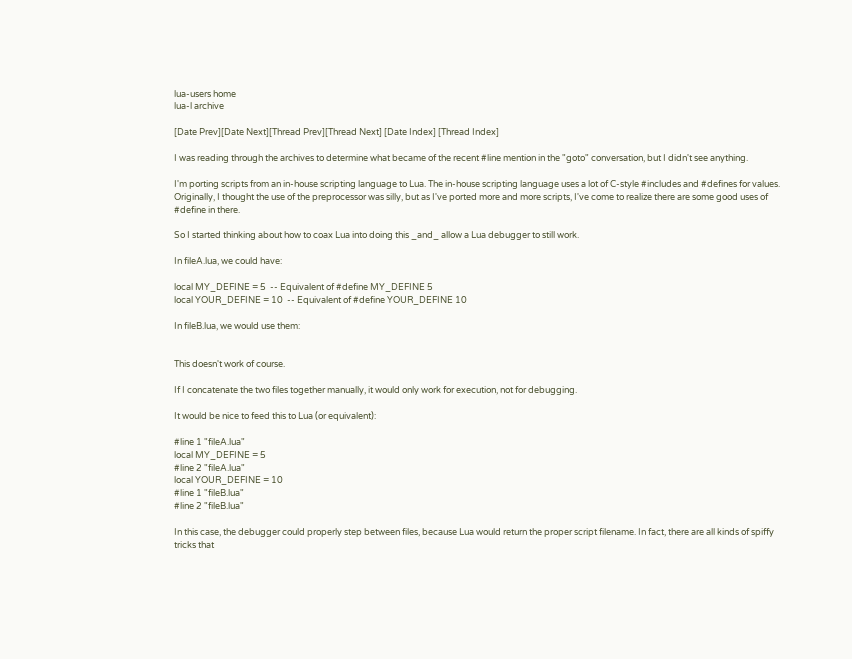lua-users home
lua-l archive

[Date Prev][Date Next][Thread Prev][Thread Next] [Date Index] [Thread Index]

I was reading through the archives to determine what became of the recent #line mention in the "goto" conversation, but I didn't see anything.

I'm porting scripts from an in-house scripting language to Lua. The in-house scripting language uses a lot of C-style #includes and #defines for values. Originally, I thought the use of the preprocessor was silly, but as I've ported more and more scripts, I've come to realize there are some good uses of #define in there.

So I started thinking about how to coax Lua into doing this _and_ allow a Lua debugger to still work.

In fileA.lua, we could have:

local MY_DEFINE = 5  -- Equivalent of #define MY_DEFINE 5
local YOUR_DEFINE = 10  -- Equivalent of #define YOUR_DEFINE 10

In fileB.lua, we would use them:


This doesn't work of course.

If I concatenate the two files together manually, it would only work for execution, not for debugging.

It would be nice to feed this to Lua (or equivalent):

#line 1 "fileA.lua"
local MY_DEFINE = 5
#line 2 "fileA.lua"
local YOUR_DEFINE = 10
#line 1 "fileB.lua"
#line 2 "fileB.lua"

In this case, the debugger could properly step between files, because Lua would return the proper script filename. In fact, there are all kinds of spiffy tricks that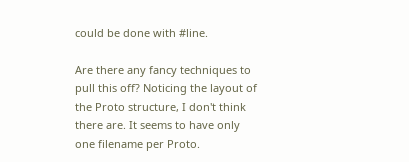could be done with #line.

Are there any fancy techniques to pull this off? Noticing the layout of the Proto structure, I don't think there are. It seems to have only one filename per Proto.